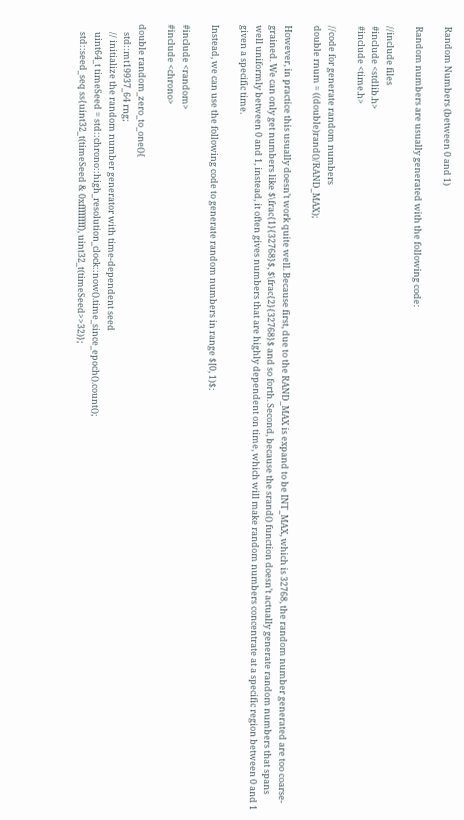Random Numbers (between 0 and 1)

Random numbers are usually generated with the following code:

//include files
#include <stdlib.h>
#include <time.h>

//code for generate random numbers
double rnum = ((double)rand()/RAND_MAX);

However, in practice this usually doesn’t work quite well. Because first, due to the RAND_MAX is expand to be INT_MAX, which is 32768, the random number generated are too coarse-grained. We can only get numbers like $\frac{1}{32768}$, $\frac{2}{32768}$ and so forth. Second, because the srand() function doesn’t actually generate random numbers that spans well uniformly between 0 and 1, instead, it often gives numbers that are highly dependent on time, which will make random numbers concentrate at a specific region between 0 and 1 given a specific time.

Instead, we can use the following code to generate random numbers in range $[0, 1)$:

#include <random>
#include <chrono>

double random_zero_to_one(){
    std::mt19937_64 rng;
    // initialize the random number generator with time-dependent seed
    uint64_t timeSeed = std::chrono::high_resolution_clock::now().time_since_epoch().count();
    std::seed_seq ss{uint32_t(timeSeed & 0xffffffff), uint32_t(timeSeed>>32)};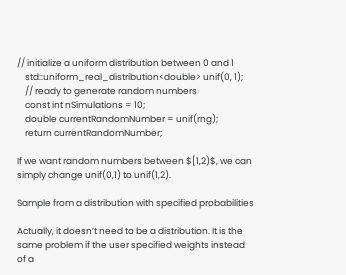// initialize a uniform distribution between 0 and 1
    std::uniform_real_distribution<double> unif(0, 1);
    // ready to generate random numbers
    const int nSimulations = 10;
    double currentRandomNumber = unif(rng);
    return currentRandomNumber;

If we want random numbers between $[1,2)$, we can simply change unif(0,1) to unif(1,2).

Sample from a distribution with specified probabilities

Actually, it doesn’t need to be a distribution. It is the same problem if the user specified weights instead of a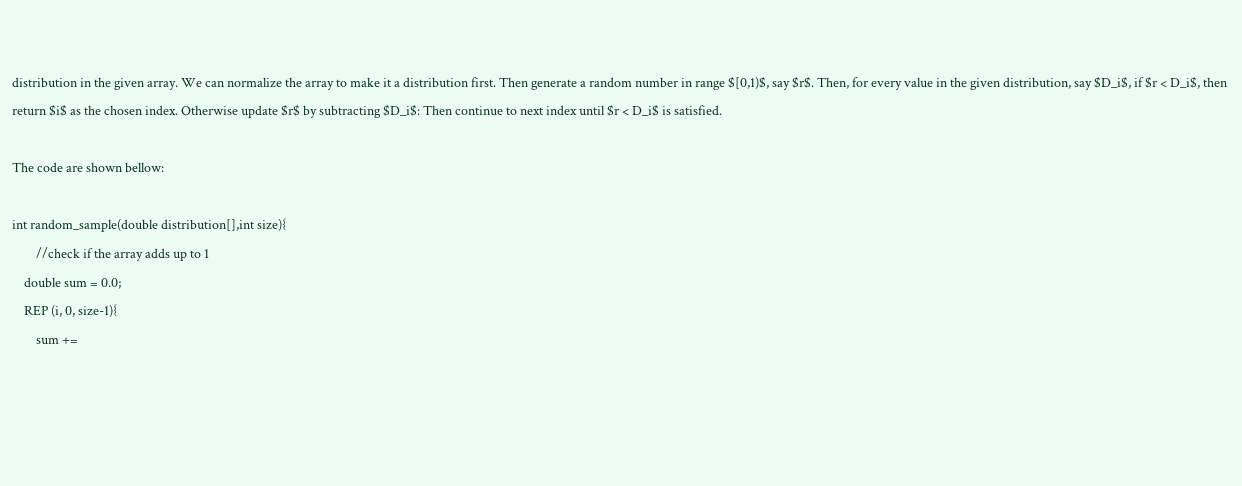distribution in the given array. We can normalize the array to make it a distribution first. Then generate a random number in range $[0,1)$, say $r$. Then, for every value in the given distribution, say $D_i$, if $r < D_i$, then return $i$ as the chosen index. Otherwise update $r$ by subtracting $D_i$: Then continue to next index until $r < D_i$ is satisfied.

The code are shown bellow:

int random_sample(double distribution[],int size){
        //check if the array adds up to 1
    double sum = 0.0;
    REP (i, 0, size-1){
        sum +=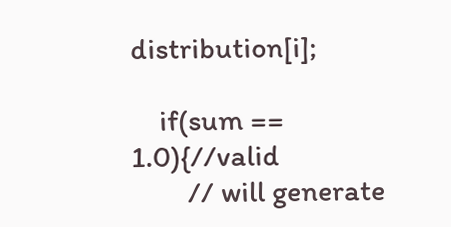distribution[i];

    if(sum == 1.0){//valid
        // will generate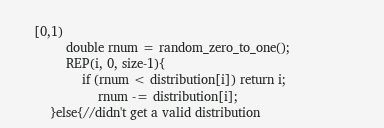[0,1)
        double rnum = random_zero_to_one();
        REP(i, 0, size-1){
            if (rnum < distribution[i]) return i;
                rnum -= distribution[i];
    }else{//didn't get a valid distribution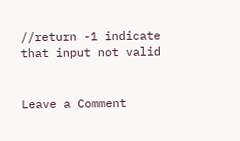//return -1 indicate that input not valid


Leave a Comment